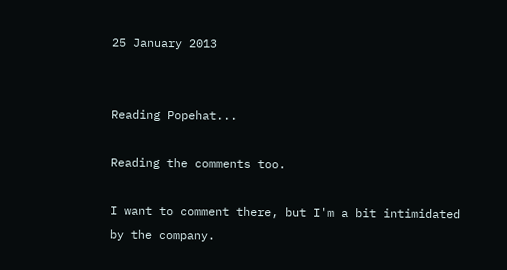25 January 2013


Reading Popehat...

Reading the comments too.

I want to comment there, but I'm a bit intimidated by the company.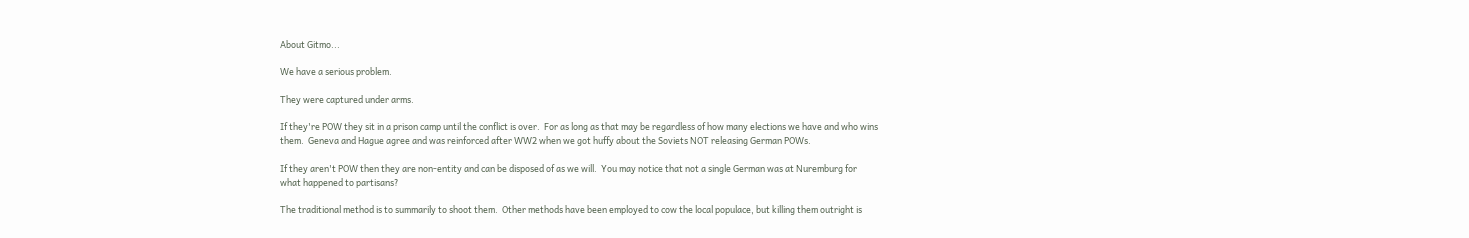About Gitmo...

We have a serious problem.

They were captured under arms.

If they're POW they sit in a prison camp until the conflict is over.  For as long as that may be regardless of how many elections we have and who wins them.  Geneva and Hague agree and was reinforced after WW2 when we got huffy about the Soviets NOT releasing German POWs.

If they aren't POW then they are non-entity and can be disposed of as we will.  You may notice that not a single German was at Nuremburg for what happened to partisans?

The traditional method is to summarily to shoot them.  Other methods have been employed to cow the local populace, but killing them outright is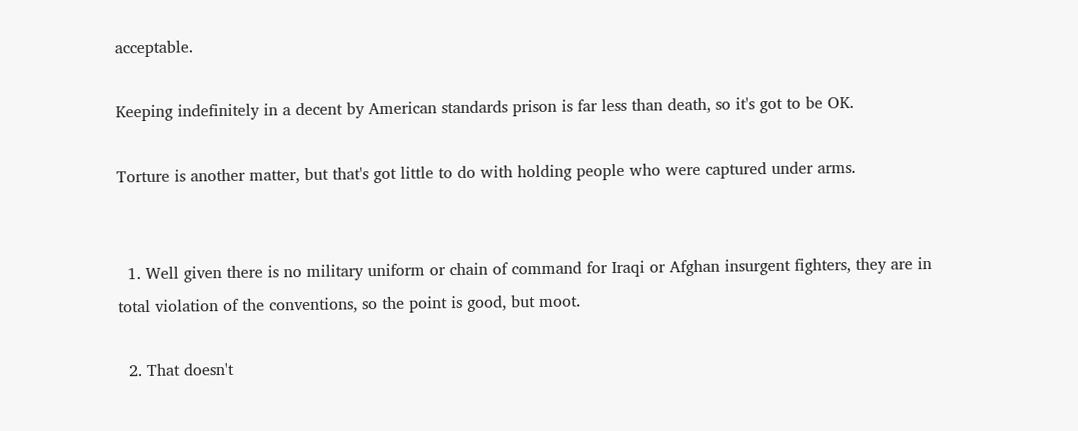acceptable.

Keeping indefinitely in a decent by American standards prison is far less than death, so it's got to be OK.

Torture is another matter, but that's got little to do with holding people who were captured under arms.


  1. Well given there is no military uniform or chain of command for Iraqi or Afghan insurgent fighters, they are in total violation of the conventions, so the point is good, but moot.

  2. That doesn't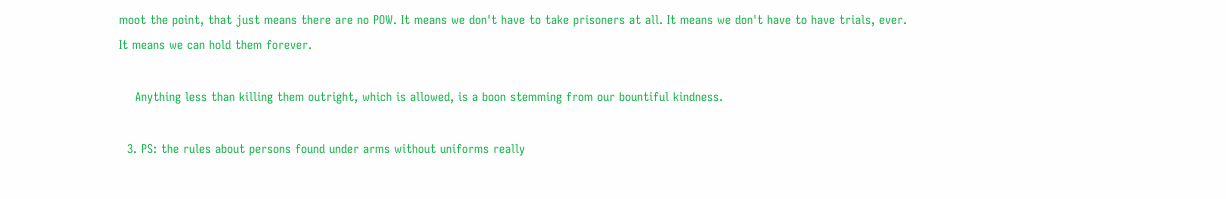moot the point, that just means there are no POW. It means we don't have to take prisoners at all. It means we don't have to have trials, ever. It means we can hold them forever.

    Anything less than killing them outright, which is allowed, is a boon stemming from our bountiful kindness.

  3. PS: the rules about persons found under arms without uniforms really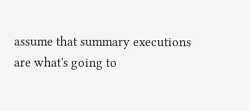assume that summary executions are what's going to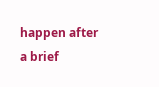happen after a brief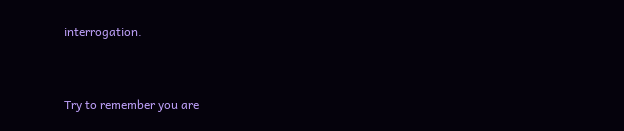interrogation.


Try to remember you are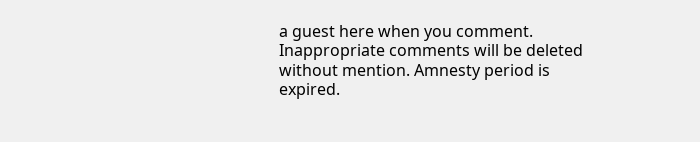a guest here when you comment. Inappropriate comments will be deleted without mention. Amnesty period is expired.